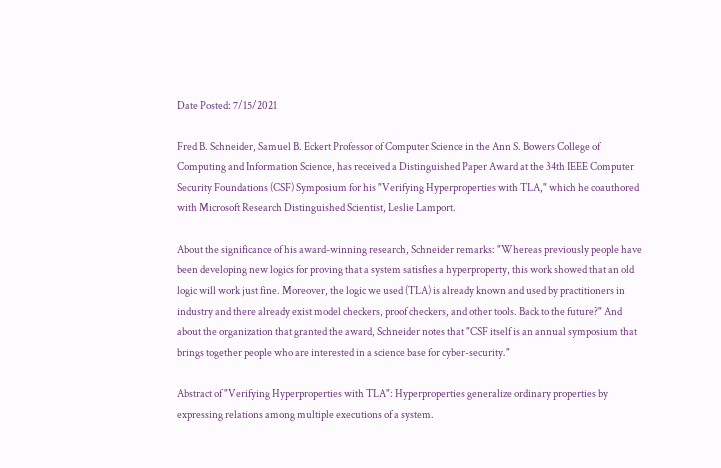Date Posted: 7/15/2021

Fred B. Schneider, Samuel B. Eckert Professor of Computer Science in the Ann S. Bowers College of Computing and Information Science, has received a Distinguished Paper Award at the 34th IEEE Computer Security Foundations (CSF) Symposium for his "Verifying Hyperproperties with TLA," which he coauthored with Microsoft Research Distinguished Scientist, Leslie Lamport.

About the significance of his award-winning research, Schneider remarks: "Whereas previously people have been developing new logics for proving that a system satisfies a hyperproperty, this work showed that an old logic will work just fine. Moreover, the logic we used (TLA) is already known and used by practitioners in industry and there already exist model checkers, proof checkers, and other tools. Back to the future?" And about the organization that granted the award, Schneider notes that "CSF itself is an annual symposium that brings together people who are interested in a science base for cyber-security."

Abstract of "Verifying Hyperproperties with TLA": Hyperproperties generalize ordinary properties by expressing relations among multiple executions of a system.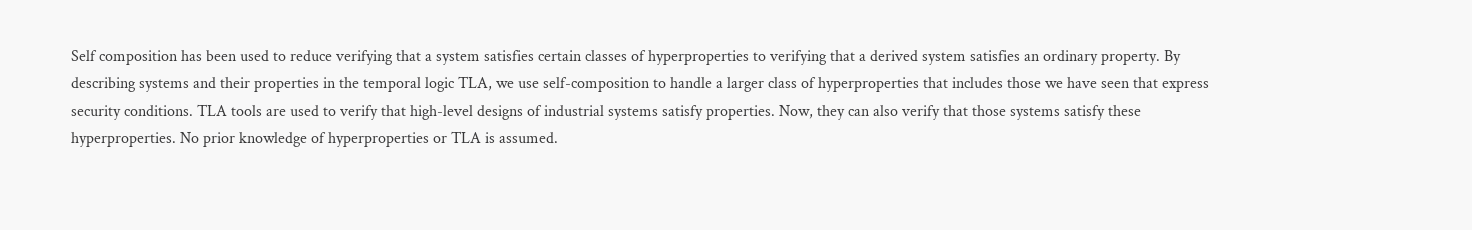Self composition has been used to reduce verifying that a system satisfies certain classes of hyperproperties to verifying that a derived system satisfies an ordinary property. By describing systems and their properties in the temporal logic TLA, we use self-composition to handle a larger class of hyperproperties that includes those we have seen that express security conditions. TLA tools are used to verify that high-level designs of industrial systems satisfy properties. Now, they can also verify that those systems satisfy these hyperproperties. No prior knowledge of hyperproperties or TLA is assumed.